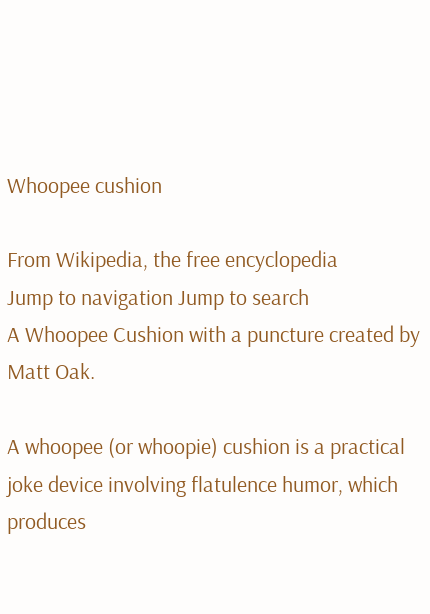Whoopee cushion

From Wikipedia, the free encyclopedia
Jump to navigation Jump to search
A Whoopee Cushion with a puncture created by Matt Oak.

A whoopee (or whoopie) cushion is a practical joke device involving flatulence humor, which produces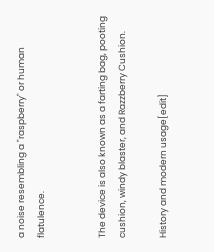a noise resembling a "raspberry" or human flatulence.


The device is also known as a farting bag, pooting cushion, windy blaster, and Razzberry Cushion.

History and modern usage[edit]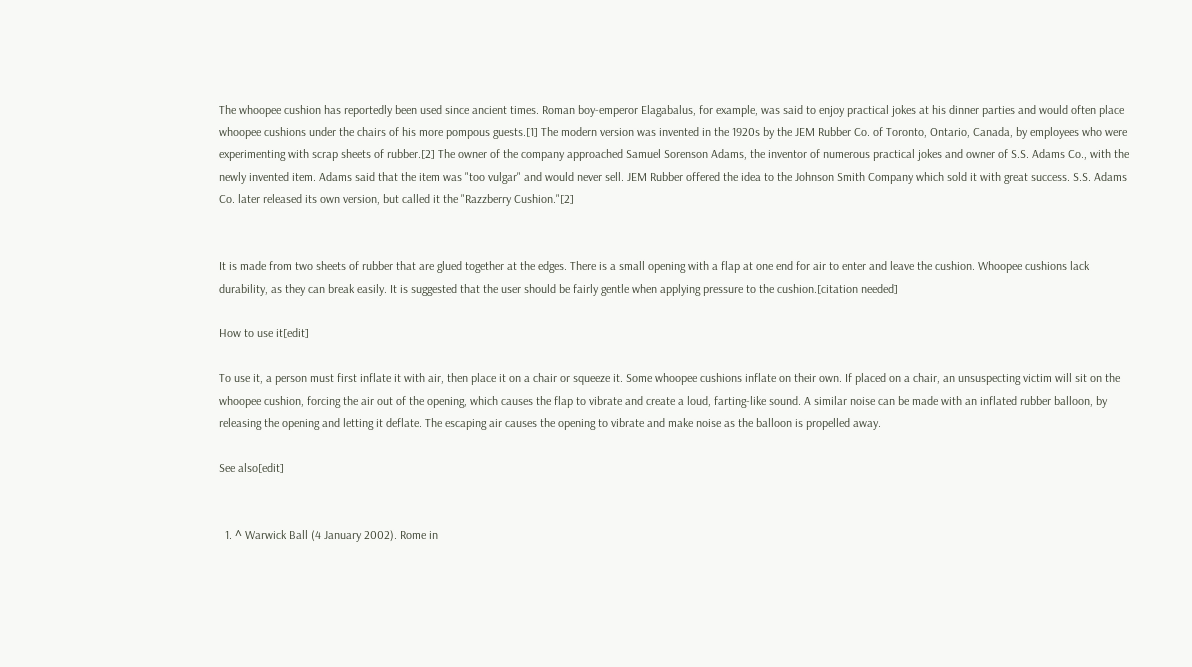The whoopee cushion has reportedly been used since ancient times. Roman boy-emperor Elagabalus, for example, was said to enjoy practical jokes at his dinner parties and would often place whoopee cushions under the chairs of his more pompous guests.[1] The modern version was invented in the 1920s by the JEM Rubber Co. of Toronto, Ontario, Canada, by employees who were experimenting with scrap sheets of rubber.[2] The owner of the company approached Samuel Sorenson Adams, the inventor of numerous practical jokes and owner of S.S. Adams Co., with the newly invented item. Adams said that the item was "too vulgar" and would never sell. JEM Rubber offered the idea to the Johnson Smith Company which sold it with great success. S.S. Adams Co. later released its own version, but called it the "Razzberry Cushion."[2]


It is made from two sheets of rubber that are glued together at the edges. There is a small opening with a flap at one end for air to enter and leave the cushion. Whoopee cushions lack durability, as they can break easily. It is suggested that the user should be fairly gentle when applying pressure to the cushion.[citation needed]

How to use it[edit]

To use it, a person must first inflate it with air, then place it on a chair or squeeze it. Some whoopee cushions inflate on their own. If placed on a chair, an unsuspecting victim will sit on the whoopee cushion, forcing the air out of the opening, which causes the flap to vibrate and create a loud, farting-like sound. A similar noise can be made with an inflated rubber balloon, by releasing the opening and letting it deflate. The escaping air causes the opening to vibrate and make noise as the balloon is propelled away.

See also[edit]


  1. ^ Warwick Ball (4 January 2002). Rome in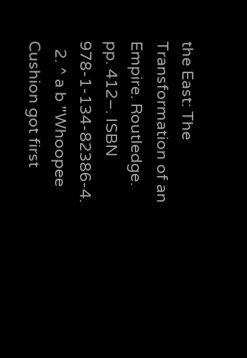the East: The Transformation of an Empire. Routledge. pp. 412–. ISBN 978-1-134-82386-4.
  2. ^ a b "Whoopee Cushion got first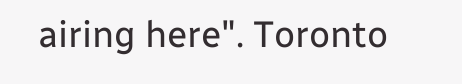airing here". Toronto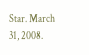Star. March 31, 2008.